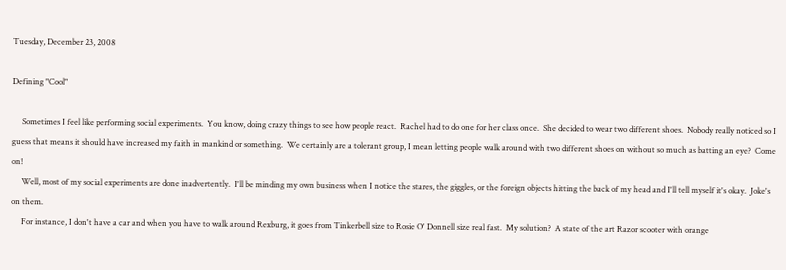Tuesday, December 23, 2008

Defining "Cool"

     Sometimes I feel like performing social experiments.  You know, doing crazy things to see how people react.  Rachel had to do one for her class once.  She decided to wear two different shoes.  Nobody really noticed so I guess that means it should have increased my faith in mankind or something.  We certainly are a tolerant group, I mean letting people walk around with two different shoes on without so much as batting an eye?  Come on!
     Well, most of my social experiments are done inadvertently.  I'll be minding my own business when I notice the stares, the giggles, or the foreign objects hitting the back of my head and I'll tell myself it's okay.  Joke's on them.
     For instance, I don't have a car and when you have to walk around Rexburg, it goes from Tinkerbell size to Rosie O' Donnell size real fast.  My solution?  A state of the art Razor scooter with orange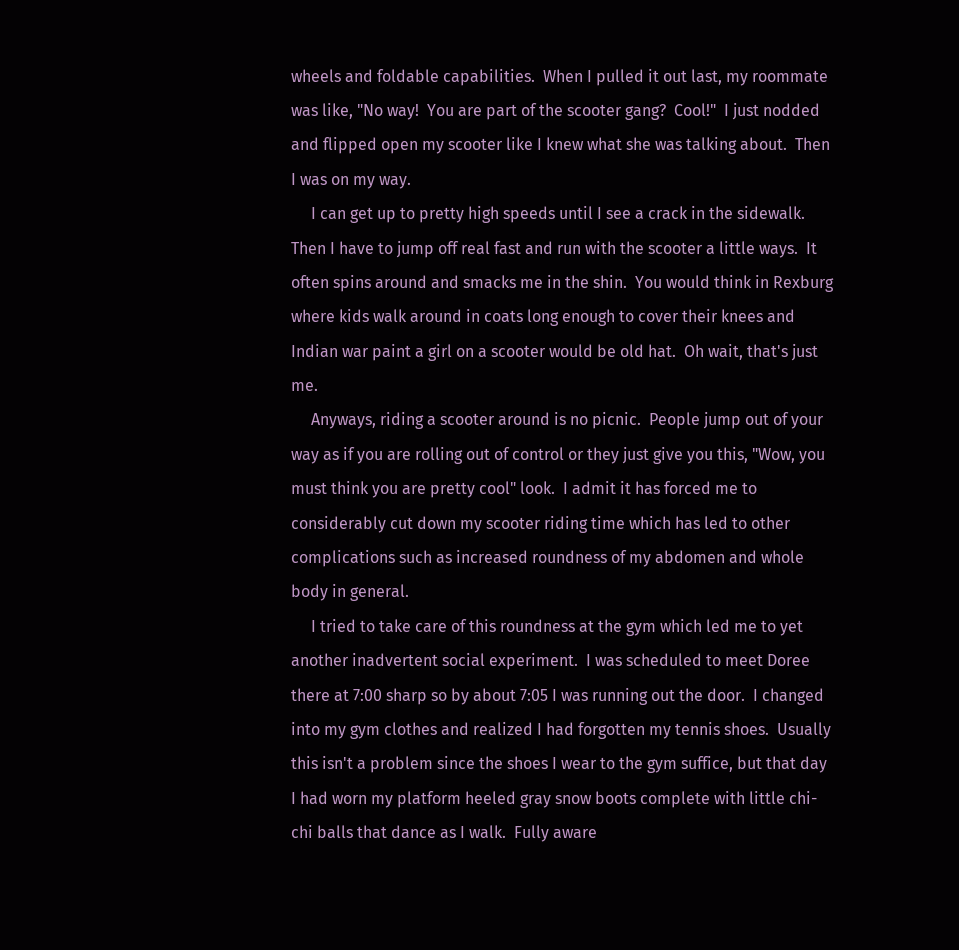wheels and foldable capabilities.  When I pulled it out last, my roommate was like, "No way!  You are part of the scooter gang?  Cool!"  I just nodded and flipped open my scooter like I knew what she was talking about.  Then I was on my way.
     I can get up to pretty high speeds until I see a crack in the sidewalk.  Then I have to jump off real fast and run with the scooter a little ways.  It often spins around and smacks me in the shin.  You would think in Rexburg where kids walk around in coats long enough to cover their knees and Indian war paint a girl on a scooter would be old hat.  Oh wait, that's just me.
     Anyways, riding a scooter around is no picnic.  People jump out of your way as if you are rolling out of control or they just give you this, "Wow, you must think you are pretty cool" look.  I admit it has forced me to considerably cut down my scooter riding time which has led to other complications such as increased roundness of my abdomen and whole body in general.
     I tried to take care of this roundness at the gym which led me to yet another inadvertent social experiment.  I was scheduled to meet Doree there at 7:00 sharp so by about 7:05 I was running out the door.  I changed into my gym clothes and realized I had forgotten my tennis shoes.  Usually this isn't a problem since the shoes I wear to the gym suffice, but that day I had worn my platform heeled gray snow boots complete with little chi-chi balls that dance as I walk.  Fully aware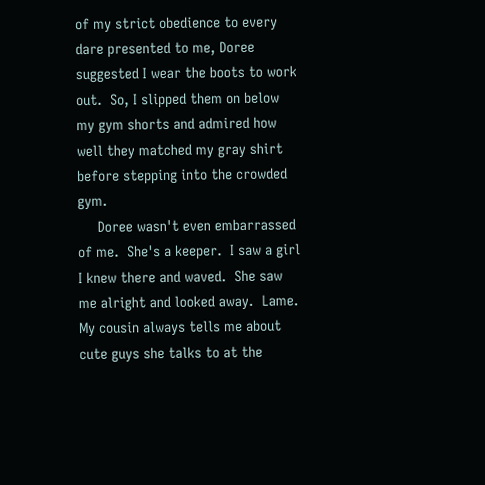of my strict obedience to every dare presented to me, Doree suggested I wear the boots to work out.  So, I slipped them on below my gym shorts and admired how well they matched my gray shirt before stepping into the crowded gym.
     Doree wasn't even embarrassed of me.  She's a keeper.  I saw a girl I knew there and waved.  She saw me alright and looked away.  Lame.  My cousin always tells me about cute guys she talks to at the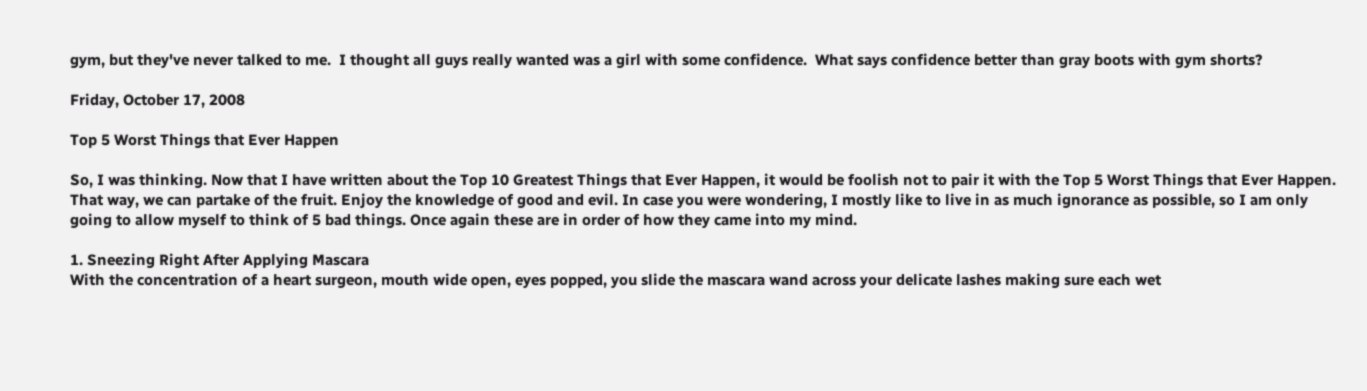gym, but they've never talked to me.  I thought all guys really wanted was a girl with some confidence.  What says confidence better than gray boots with gym shorts?

Friday, October 17, 2008

Top 5 Worst Things that Ever Happen

So, I was thinking. Now that I have written about the Top 10 Greatest Things that Ever Happen, it would be foolish not to pair it with the Top 5 Worst Things that Ever Happen. That way, we can partake of the fruit. Enjoy the knowledge of good and evil. In case you were wondering, I mostly like to live in as much ignorance as possible, so I am only going to allow myself to think of 5 bad things. Once again these are in order of how they came into my mind.

1. Sneezing Right After Applying Mascara
With the concentration of a heart surgeon, mouth wide open, eyes popped, you slide the mascara wand across your delicate lashes making sure each wet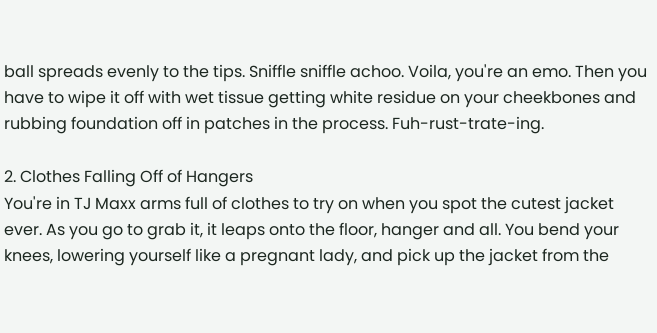ball spreads evenly to the tips. Sniffle sniffle achoo. Voila, you're an emo. Then you have to wipe it off with wet tissue getting white residue on your cheekbones and rubbing foundation off in patches in the process. Fuh-rust-trate-ing.

2. Clothes Falling Off of Hangers
You're in TJ Maxx arms full of clothes to try on when you spot the cutest jacket ever. As you go to grab it, it leaps onto the floor, hanger and all. You bend your knees, lowering yourself like a pregnant lady, and pick up the jacket from the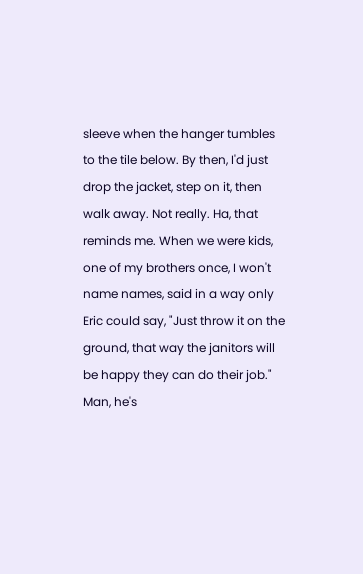sleeve when the hanger tumbles to the tile below. By then, I'd just drop the jacket, step on it, then walk away. Not really. Ha, that reminds me. When we were kids, one of my brothers once, I won't name names, said in a way only Eric could say, "Just throw it on the ground, that way the janitors will be happy they can do their job." Man, he's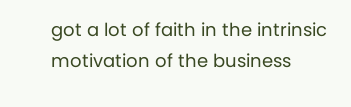got a lot of faith in the intrinsic motivation of the business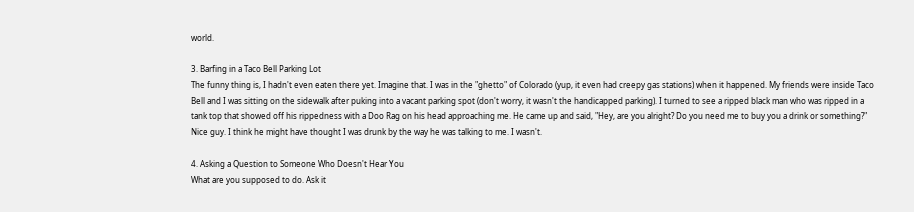world.

3. Barfing in a Taco Bell Parking Lot
The funny thing is, I hadn't even eaten there yet. Imagine that. I was in the "ghetto" of Colorado (yup, it even had creepy gas stations) when it happened. My friends were inside Taco Bell and I was sitting on the sidewalk after puking into a vacant parking spot (don't worry, it wasn't the handicapped parking). I turned to see a ripped black man who was ripped in a tank top that showed off his rippedness with a Doo Rag on his head approaching me. He came up and said, "Hey, are you alright? Do you need me to buy you a drink or something?" Nice guy. I think he might have thought I was drunk by the way he was talking to me. I wasn't.

4. Asking a Question to Someone Who Doesn't Hear You
What are you supposed to do. Ask it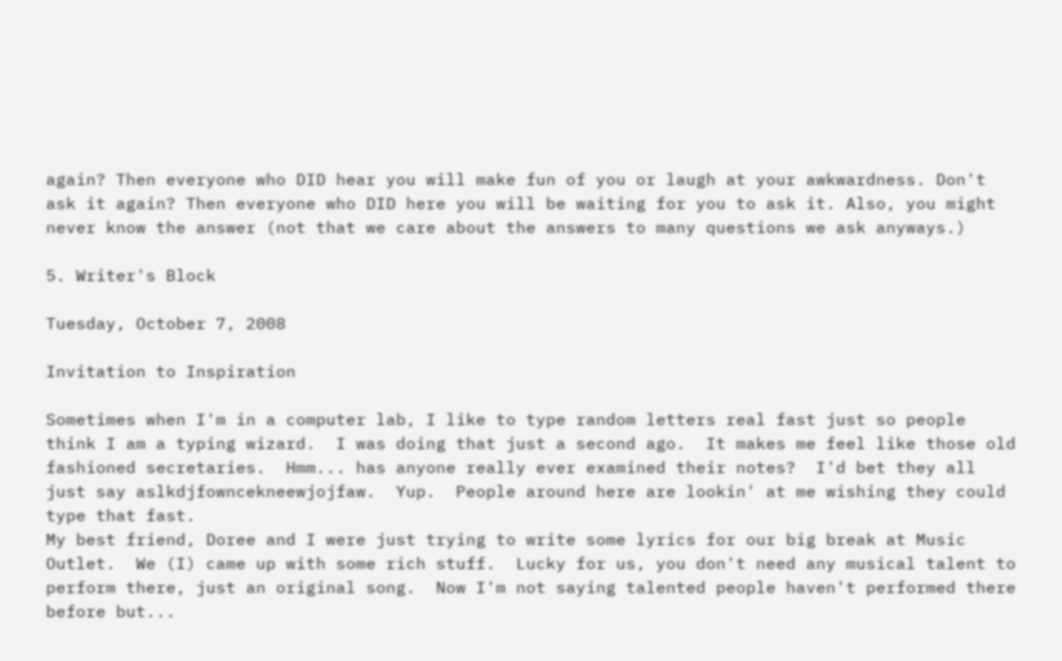again? Then everyone who DID hear you will make fun of you or laugh at your awkwardness. Don't ask it again? Then everyone who DID here you will be waiting for you to ask it. Also, you might never know the answer (not that we care about the answers to many questions we ask anyways.)

5. Writer's Block

Tuesday, October 7, 2008

Invitation to Inspiration

Sometimes when I'm in a computer lab, I like to type random letters real fast just so people think I am a typing wizard.  I was doing that just a second ago.  It makes me feel like those old fashioned secretaries.  Hmm... has anyone really ever examined their notes?  I'd bet they all just say aslkdjfowncekneewjojfaw.  Yup.  People around here are lookin' at me wishing they could type that fast.
My best friend, Doree and I were just trying to write some lyrics for our big break at Music Outlet.  We (I) came up with some rich stuff.  Lucky for us, you don't need any musical talent to perform there, just an original song.  Now I'm not saying talented people haven't performed there before but...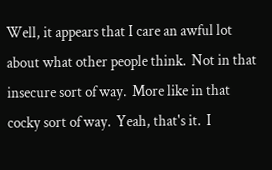Well, it appears that I care an awful lot about what other people think.  Not in that insecure sort of way.  More like in that cocky sort of way.  Yeah, that's it.  I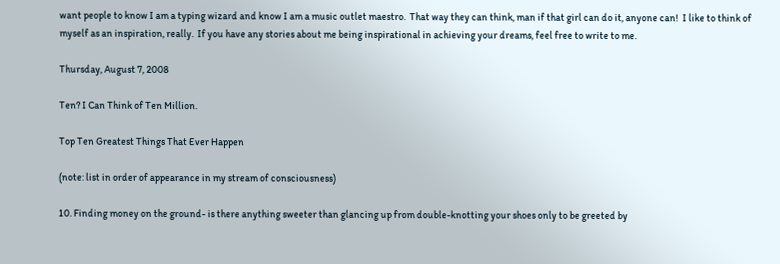want people to know I am a typing wizard and know I am a music outlet maestro.  That way they can think, man if that girl can do it, anyone can!  I like to think of myself as an inspiration, really.  If you have any stories about me being inspirational in achieving your dreams, feel free to write to me.

Thursday, August 7, 2008

Ten? I Can Think of Ten Million.

Top Ten Greatest Things That Ever Happen

(note: list in order of appearance in my stream of consciousness)

10. Finding money on the ground- is there anything sweeter than glancing up from double-knotting your shoes only to be greeted by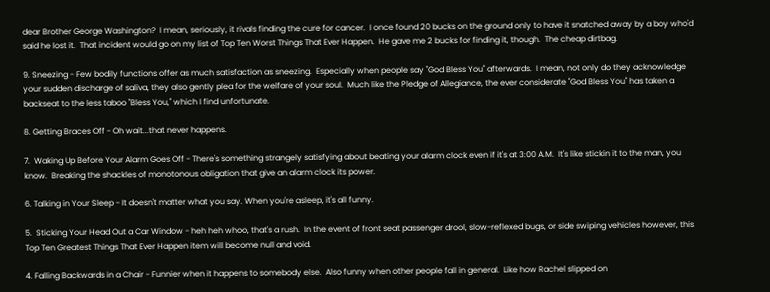dear Brother George Washington?  I mean, seriously, it rivals finding the cure for cancer.  I once found 20 bucks on the ground only to have it snatched away by a boy who'd said he lost it.  That incident would go on my list of Top Ten Worst Things That Ever Happen.  He gave me 2 bucks for finding it, though.  The cheap dirtbag.

9. Sneezing - Few bodily functions offer as much satisfaction as sneezing.  Especially when people say "God Bless You" afterwards.  I mean, not only do they acknowledge your sudden discharge of saliva, they also gently plea for the welfare of your soul.  Much like the Pledge of Allegiance, the ever considerate "God Bless You" has taken a backseat to the less taboo "Bless You," which I find unfortunate.

8. Getting Braces Off - Oh wait...that never happens.

7.  Waking Up Before Your Alarm Goes Off - There's something strangely satisfying about beating your alarm clock even if it's at 3:00 A.M.  It's like stickin it to the man, you know.  Breaking the shackles of monotonous obligation that give an alarm clock its power.

6. Talking in Your Sleep - It doesn't matter what you say. When you're asleep, it's all funny.

5.  Sticking Your Head Out a Car Window - heh heh whoo, that's a rush.  In the event of front seat passenger drool, slow-reflexed bugs, or side swiping vehicles however, this Top Ten Greatest Things That Ever Happen item will become null and void.

4. Falling Backwards in a Chair - Funnier when it happens to somebody else.  Also funny when other people fall in general.  Like how Rachel slipped on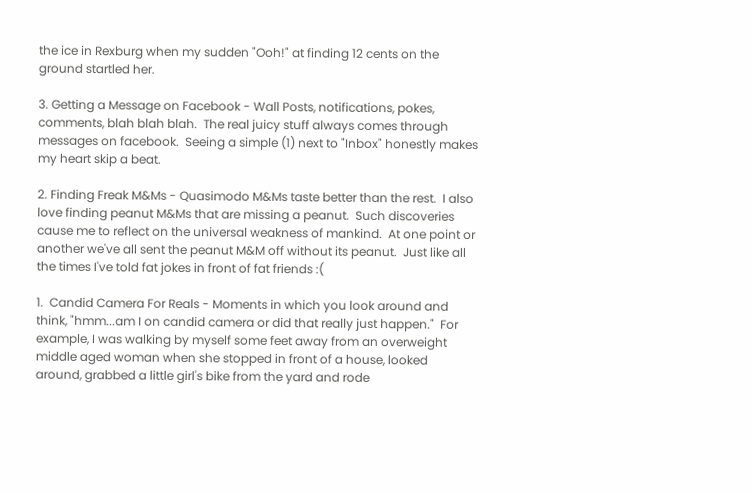the ice in Rexburg when my sudden "Ooh!" at finding 12 cents on the ground startled her.

3. Getting a Message on Facebook - Wall Posts, notifications, pokes, comments, blah blah blah.  The real juicy stuff always comes through messages on facebook.  Seeing a simple (1) next to "Inbox" honestly makes my heart skip a beat.

2. Finding Freak M&Ms - Quasimodo M&Ms taste better than the rest.  I also love finding peanut M&Ms that are missing a peanut.  Such discoveries cause me to reflect on the universal weakness of mankind.  At one point or another we've all sent the peanut M&M off without its peanut.  Just like all the times I've told fat jokes in front of fat friends :(

1.  Candid Camera For Reals - Moments in which you look around and think, "hmm...am I on candid camera or did that really just happen."  For example, I was walking by myself some feet away from an overweight middle aged woman when she stopped in front of a house, looked around, grabbed a little girl's bike from the yard and rode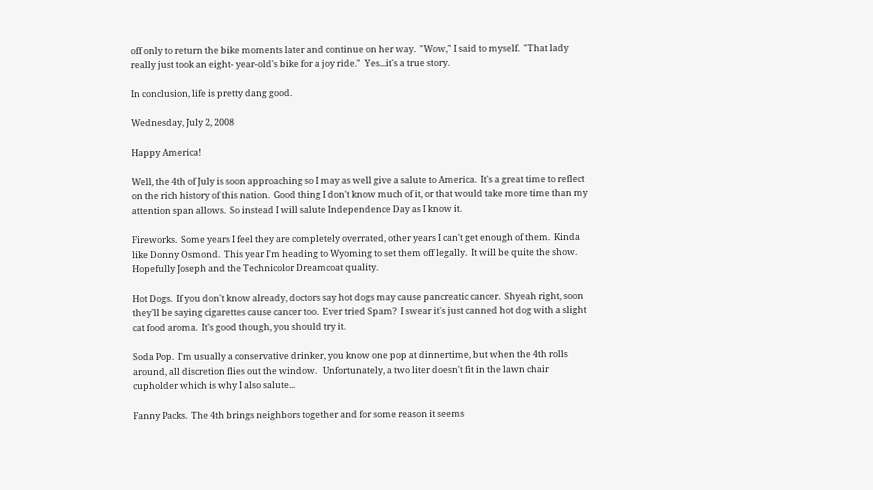off only to return the bike moments later and continue on her way.  "Wow," I said to myself.  "That lady really just took an eight- year-old's bike for a joy ride."  Yes...it's a true story.

In conclusion, life is pretty dang good.

Wednesday, July 2, 2008

Happy America!

Well, the 4th of July is soon approaching so I may as well give a salute to America.  It's a great time to reflect on the rich history of this nation.  Good thing I don't know much of it, or that would take more time than my attention span allows.  So instead I will salute Independence Day as I know it.

Fireworks.  Some years I feel they are completely overrated, other years I can't get enough of them.  Kinda like Donny Osmond.  This year I'm heading to Wyoming to set them off legally.  It will be quite the show.  Hopefully Joseph and the Technicolor Dreamcoat quality.

Hot Dogs.  If you don't know already, doctors say hot dogs may cause pancreatic cancer.  Shyeah right, soon they'll be saying cigarettes cause cancer too.  Ever tried Spam?  I swear it's just canned hot dog with a slight cat food aroma.  It's good though, you should try it.

Soda Pop.  I'm usually a conservative drinker, you know one pop at dinnertime, but when the 4th rolls around, all discretion flies out the window.   Unfortunately, a two liter doesn't fit in the lawn chair cupholder which is why I also salute...

Fanny Packs.  The 4th brings neighbors together and for some reason it seems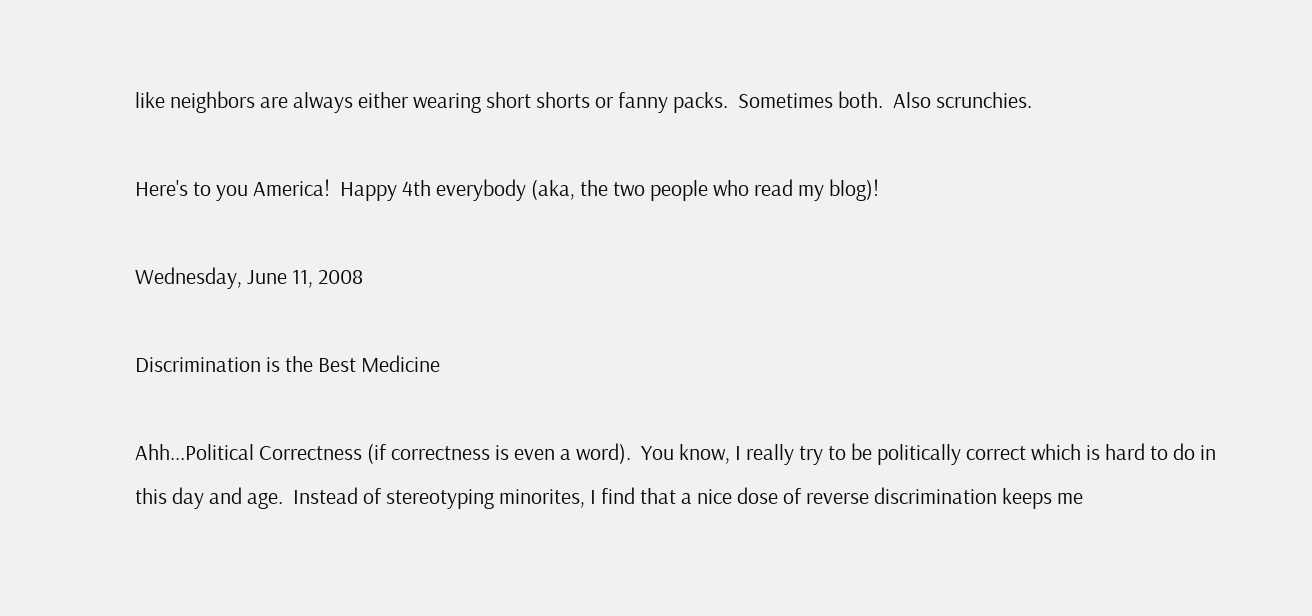like neighbors are always either wearing short shorts or fanny packs.  Sometimes both.  Also scrunchies.

Here's to you America!  Happy 4th everybody (aka, the two people who read my blog)!

Wednesday, June 11, 2008

Discrimination is the Best Medicine

Ahh...Political Correctness (if correctness is even a word).  You know, I really try to be politically correct which is hard to do in this day and age.  Instead of stereotyping minorites, I find that a nice dose of reverse discrimination keeps me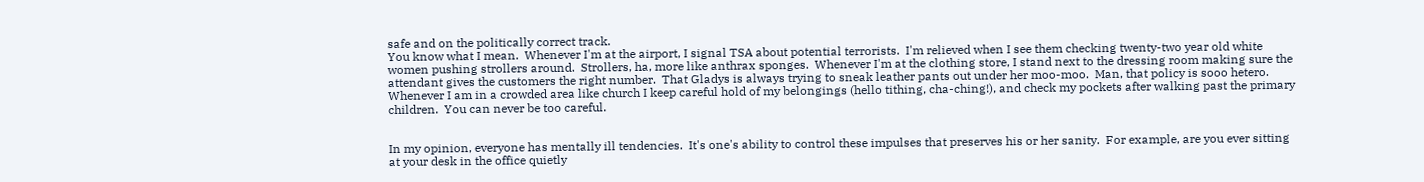safe and on the politically correct track.
You know what I mean.  Whenever I'm at the airport, I signal TSA about potential terrorists.  I'm relieved when I see them checking twenty-two year old white women pushing strollers around.  Strollers, ha, more like anthrax sponges.  Whenever I'm at the clothing store, I stand next to the dressing room making sure the attendant gives the customers the right number.  That Gladys is always trying to sneak leather pants out under her moo-moo.  Man, that policy is sooo hetero. Whenever I am in a crowded area like church I keep careful hold of my belongings (hello tithing, cha-ching!), and check my pockets after walking past the primary children.  You can never be too careful.


In my opinion, everyone has mentally ill tendencies.  It's one's ability to control these impulses that preserves his or her sanity.  For example, are you ever sitting at your desk in the office quietly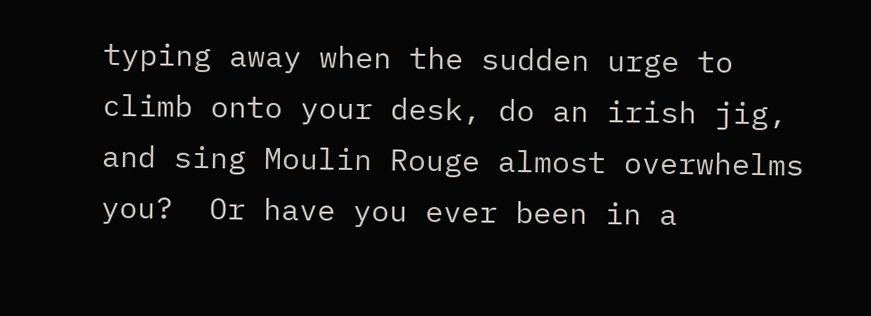typing away when the sudden urge to climb onto your desk, do an irish jig, and sing Moulin Rouge almost overwhelms you?  Or have you ever been in a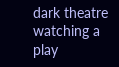dark theatre watching a play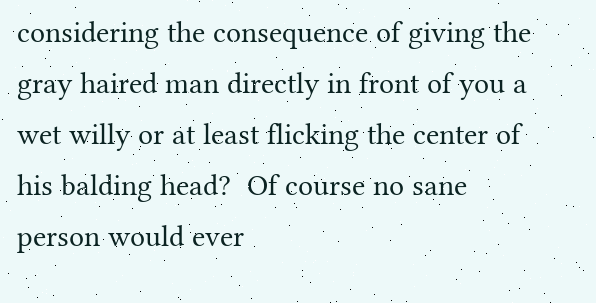considering the consequence of giving the gray haired man directly in front of you a wet willy or at least flicking the center of his balding head?  Of course no sane person would ever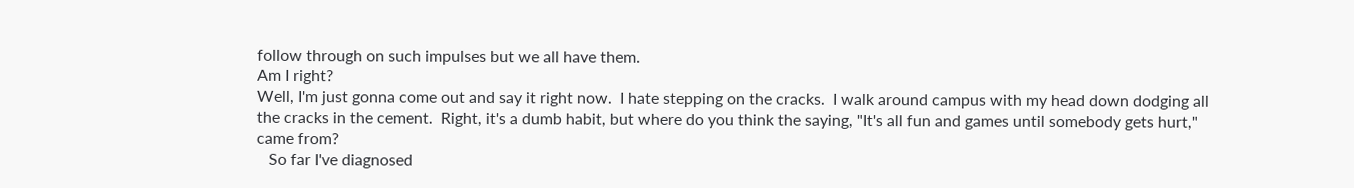follow through on such impulses but we all have them.
Am I right?
Well, I'm just gonna come out and say it right now.  I hate stepping on the cracks.  I walk around campus with my head down dodging all the cracks in the cement.  Right, it's a dumb habit, but where do you think the saying, "It's all fun and games until somebody gets hurt," came from?
   So far I've diagnosed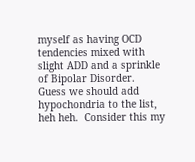myself as having OCD tendencies mixed with slight ADD and a sprinkle of Bipolar Disorder.   Guess we should add hypochondria to the list, heh heh.  Consider this my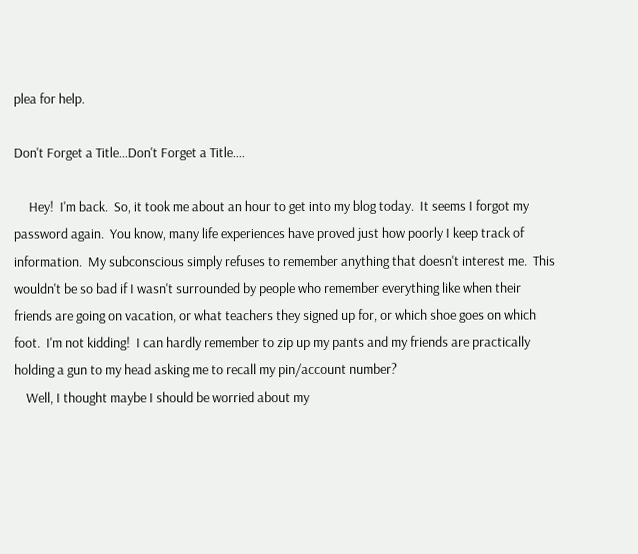plea for help.

Don't Forget a Title...Don't Forget a Title....

     Hey!  I'm back.  So, it took me about an hour to get into my blog today.  It seems I forgot my password again.  You know, many life experiences have proved just how poorly I keep track of information.  My subconscious simply refuses to remember anything that doesn't interest me.  This wouldn't be so bad if I wasn't surrounded by people who remember everything like when their friends are going on vacation, or what teachers they signed up for, or which shoe goes on which foot.  I'm not kidding!  I can hardly remember to zip up my pants and my friends are practically holding a gun to my head asking me to recall my pin/account number?
    Well, I thought maybe I should be worried about my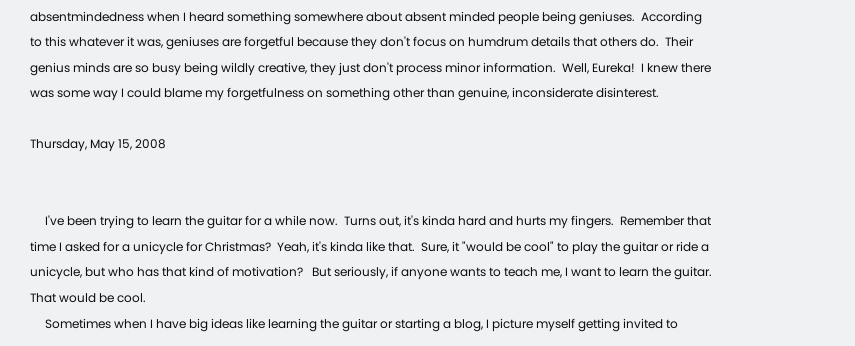absentmindedness when I heard something somewhere about absent minded people being geniuses.  According to this whatever it was, geniuses are forgetful because they don't focus on humdrum details that others do.  Their genius minds are so busy being wildly creative, they just don't process minor information.  Well, Eureka!  I knew there was some way I could blame my forgetfulness on something other than genuine, inconsiderate disinterest.

Thursday, May 15, 2008


     I've been trying to learn the guitar for a while now.  Turns out, it's kinda hard and hurts my fingers.  Remember that time I asked for a unicycle for Christmas?  Yeah, it's kinda like that.  Sure, it "would be cool" to play the guitar or ride a unicycle, but who has that kind of motivation?   But seriously, if anyone wants to teach me, I want to learn the guitar.  That would be cool.
     Sometimes when I have big ideas like learning the guitar or starting a blog, I picture myself getting invited to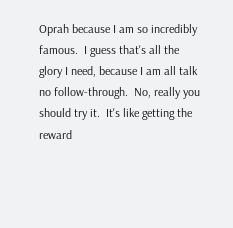Oprah because I am so incredibly famous.  I guess that's all the glory I need, because I am all talk no follow-through.  No, really you should try it.  It's like getting the reward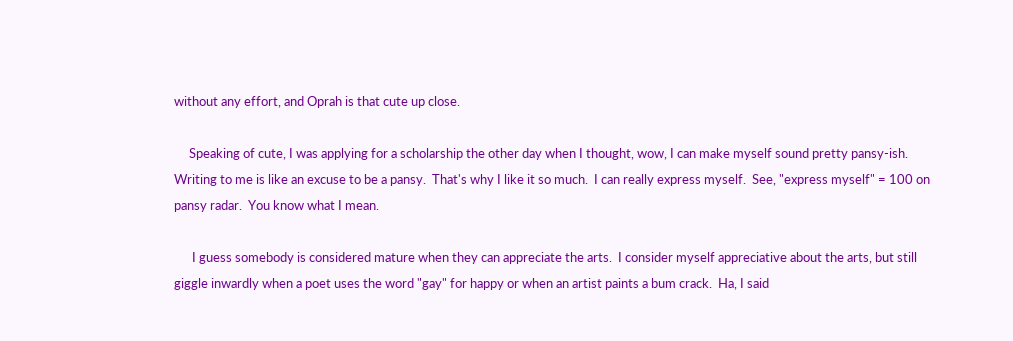without any effort, and Oprah is that cute up close.

     Speaking of cute, I was applying for a scholarship the other day when I thought, wow, I can make myself sound pretty pansy-ish.  Writing to me is like an excuse to be a pansy.  That's why I like it so much.  I can really express myself.  See, "express myself" = 100 on pansy radar.  You know what I mean.

      I guess somebody is considered mature when they can appreciate the arts.  I consider myself appreciative about the arts, but still giggle inwardly when a poet uses the word "gay" for happy or when an artist paints a bum crack.  Ha, I said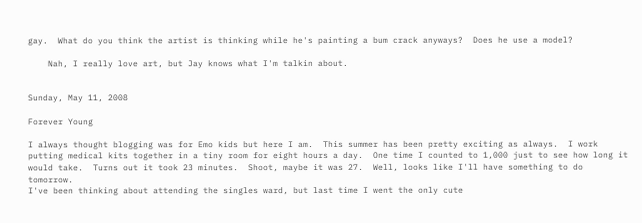gay.  What do you think the artist is thinking while he's painting a bum crack anyways?  Does he use a model?

    Nah, I really love art, but Jay knows what I'm talkin about.


Sunday, May 11, 2008

Forever Young

I always thought blogging was for Emo kids but here I am.  This summer has been pretty exciting as always.  I work putting medical kits together in a tiny room for eight hours a day.  One time I counted to 1,000 just to see how long it would take.  Turns out it took 23 minutes.  Shoot, maybe it was 27.  Well, looks like I'll have something to do tomorrow.
I've been thinking about attending the singles ward, but last time I went the only cute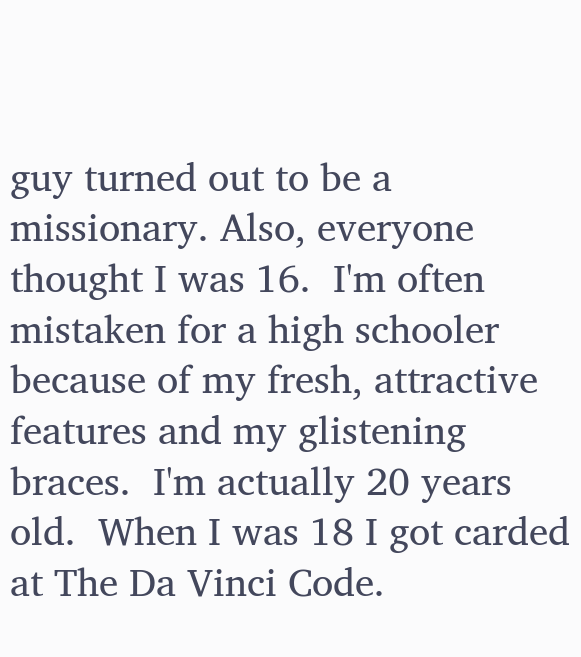guy turned out to be a missionary. Also, everyone thought I was 16.  I'm often mistaken for a high schooler because of my fresh, attractive features and my glistening braces.  I'm actually 20 years old.  When I was 18 I got carded at The Da Vinci Code.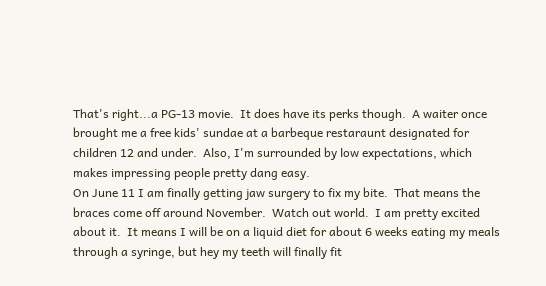That's right...a PG-13 movie.  It does have its perks though.  A waiter once brought me a free kids' sundae at a barbeque restaraunt designated for children 12 and under.  Also, I'm surrounded by low expectations, which makes impressing people pretty dang easy.
On June 11 I am finally getting jaw surgery to fix my bite.  That means the braces come off around November.  Watch out world.  I am pretty excited about it.  It means I will be on a liquid diet for about 6 weeks eating my meals through a syringe, but hey my teeth will finally fit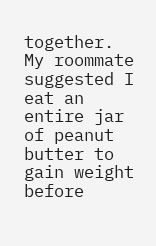together.  My roommate suggested I eat an entire jar of peanut butter to gain weight before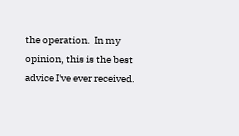the operation.  In my opinion, this is the best advice I've ever received.